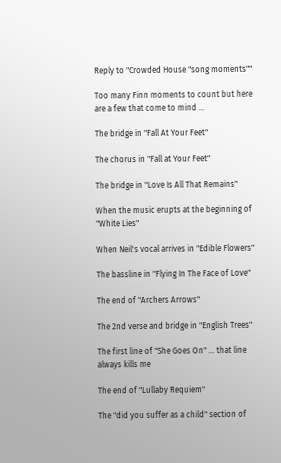Reply to "Crowded House "song moments""

Too many Finn moments to count but here are a few that come to mind ...

The bridge in "Fall At Your Feet"

The chorus in "Fall at Your Feet"

The bridge in "Love Is All That Remains"

When the music erupts at the beginning of "White Lies"

When Neil's vocal arrives in "Edible Flowers"

The bassline in "Flying In The Face of Love"

The end of "Archers Arrows"

The 2nd verse and bridge in "English Trees"

The first line of "She Goes On" ... that line always kills me

The end of "Lullaby Requiem"

The "did you suffer as a child" section of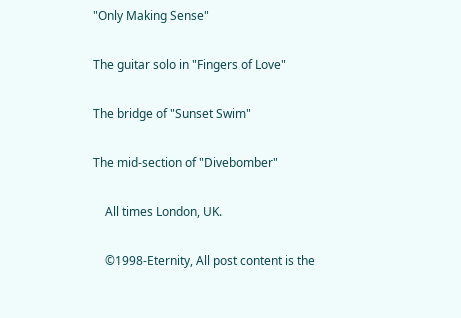"Only Making Sense"

The guitar solo in "Fingers of Love"

The bridge of "Sunset Swim"

The mid-section of "Divebomber"

    All times London, UK.

    ©1998-Eternity, All post content is the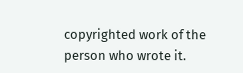copyrighted work of the person who wrote it.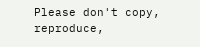Please don't copy, reproduce,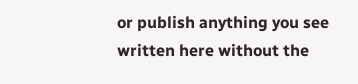or publish anything you see written here without the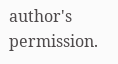author's permission.